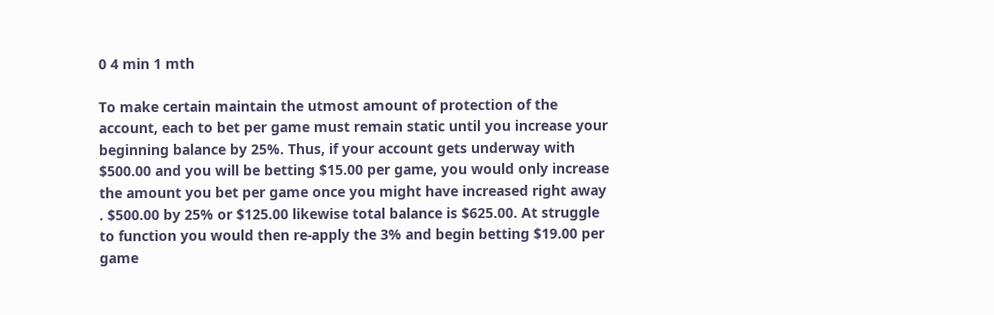0 4 min 1 mth

To make certain maintain the utmost amount of protection of the account, each to bet per game must remain static until you increase your beginning balance by 25%. Thus, if your account gets underway with $500.00 and you will be betting $15.00 per game, you would only increase the amount you bet per game once you might have increased right away . $500.00 by 25% or $125.00 likewise total balance is $625.00. At struggle to function you would then re-apply the 3% and begin betting $19.00 per game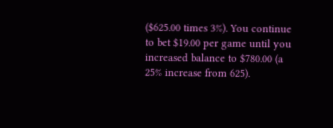($625.00 times 3%). You continue to bet $19.00 per game until you increased balance to $780.00 (a 25% increase from 625).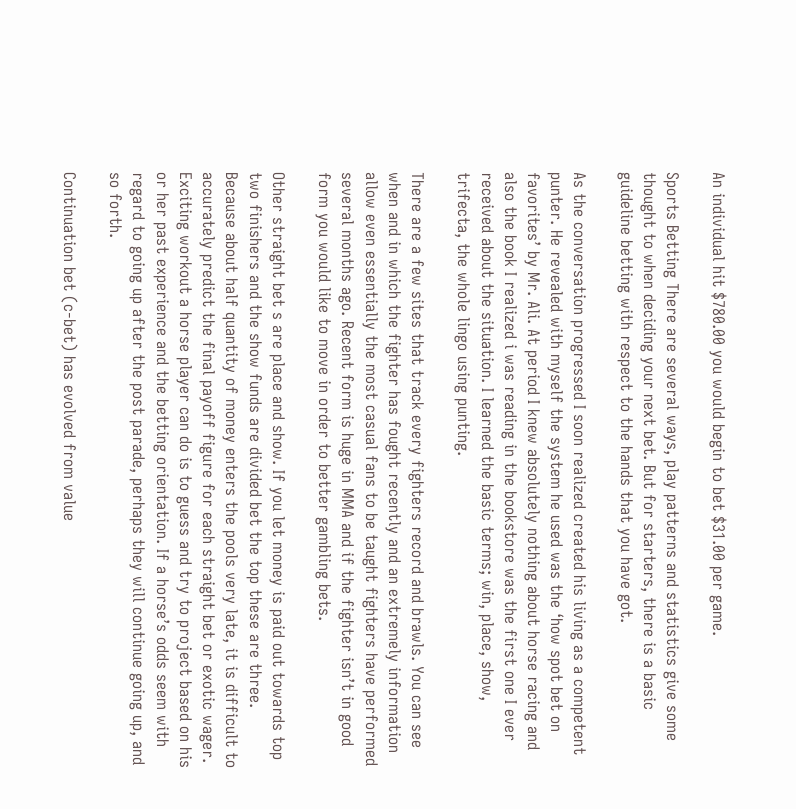An individual hit $780.00 you would begin to bet $31.00 per game.

Sports Betting There are several ways, play patterns and statistics give some thought to when deciding your next bet. But for starters, there is a basic guideline betting with respect to the hands that you have got.

As the conversation progressed I soon realized created his living as a competent punter. He revealed with myself the system he used was the ‘how spot bet on favorites’ by Mr. Ali. At period I knew absolutely nothing about horse racing and also the book I realized i was reading in the bookstore was the first one I ever received about the situation. I learned the basic terms; win, place, show, trifecta, the whole lingo using punting.

There are a few sites that track every fighters record and brawls. You can see when and in which the fighter has fought recently and an extremely information allow even essentially the most casual fans to be taught fighters have performed several months ago. Recent form is huge in MMA and if the fighter isn’t in good form you would like to move in order to better gambling bets.

Other straight bet s are place and show. If you let money is paid out towards top two finishers and the show funds are divided bet the top these are three. Because about half quantity of money enters the pools very late, it is difficult to accurately predict the final payoff figure for each straight bet or exotic wager. Exciting workout a horse player can do is to guess and try to project based on his or her past experience and the betting orientation. If a horse’s odds seem with regard to going up after the post parade, perhaps they will continue going up, and so forth.

Continuation bet (c-bet) has evolved from value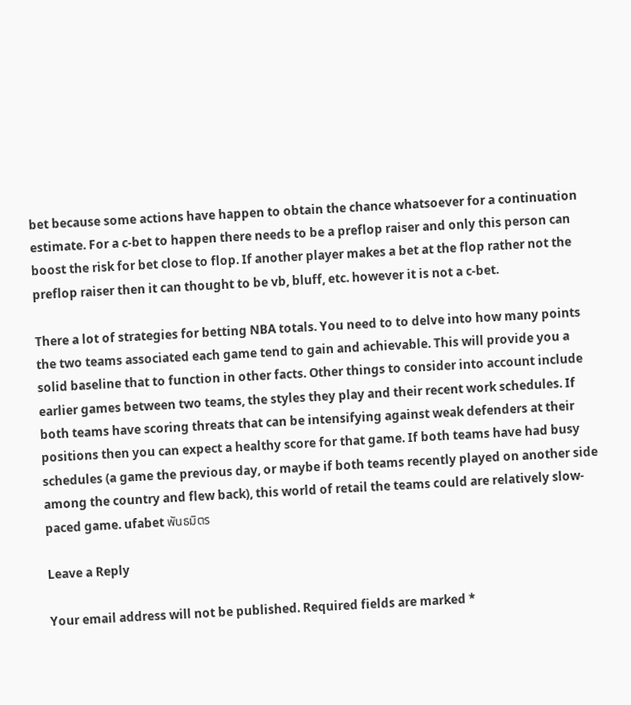bet because some actions have happen to obtain the chance whatsoever for a continuation estimate. For a c-bet to happen there needs to be a preflop raiser and only this person can boost the risk for bet close to flop. If another player makes a bet at the flop rather not the preflop raiser then it can thought to be vb, bluff, etc. however it is not a c-bet.

There a lot of strategies for betting NBA totals. You need to to delve into how many points the two teams associated each game tend to gain and achievable. This will provide you a solid baseline that to function in other facts. Other things to consider into account include earlier games between two teams, the styles they play and their recent work schedules. If both teams have scoring threats that can be intensifying against weak defenders at their positions then you can expect a healthy score for that game. If both teams have had busy schedules (a game the previous day, or maybe if both teams recently played on another side among the country and flew back), this world of retail the teams could are relatively slow-paced game. ufabet พันธมิตร

Leave a Reply

Your email address will not be published. Required fields are marked *